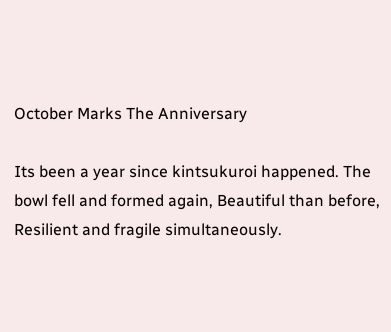October Marks The Anniversary

Its been a year since kintsukuroi happened. The bowl fell and formed again, Beautiful than before, Resilient and fragile simultaneously.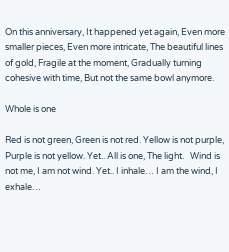On this anniversary, It happened yet again, Even more smaller pieces, Even more intricate, The beautiful lines of gold, Fragile at the moment, Gradually turning cohesive with time, But not the same bowl anymore.

Whole is one

Red is not green, Green is not red. Yellow is not purple, Purple is not yellow. Yet.. All is one, The light.   Wind is not me, I am not wind. Yet.. I inhale… I am the wind, I exhale…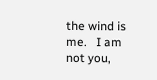the wind is me.   I am not you,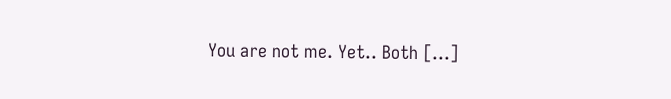You are not me. Yet.. Both […]